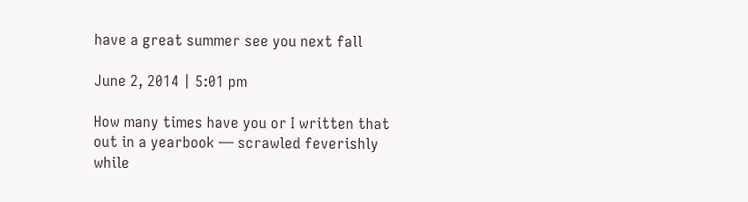have a great summer see you next fall

June 2, 2014 | 5:01 pm

How many times have you or I written that out in a yearbook — scrawled feverishly while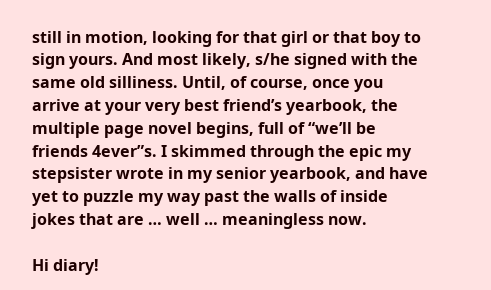still in motion, looking for that girl or that boy to sign yours. And most likely, s/he signed with the same old silliness. Until, of course, once you arrive at your very best friend’s yearbook, the multiple page novel begins, full of “we’ll be friends 4ever”s. I skimmed through the epic my stepsister wrote in my senior yearbook, and have yet to puzzle my way past the walls of inside jokes that are … well … meaningless now.

Hi diary!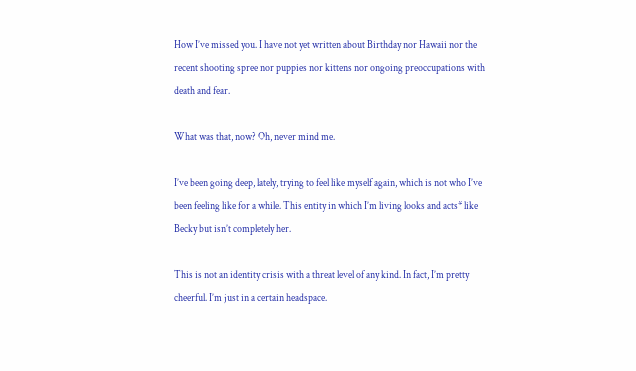How I’ve missed you. I have not yet written about Birthday nor Hawaii nor the recent shooting spree nor puppies nor kittens nor ongoing preoccupations with death and fear.

What was that, now? Oh, never mind me.

I’ve been going deep, lately, trying to feel like myself again, which is not who I’ve been feeling like for a while. This entity in which I’m living looks and acts* like Becky but isn’t completely her.

This is not an identity crisis with a threat level of any kind. In fact, I’m pretty cheerful. I’m just in a certain headspace.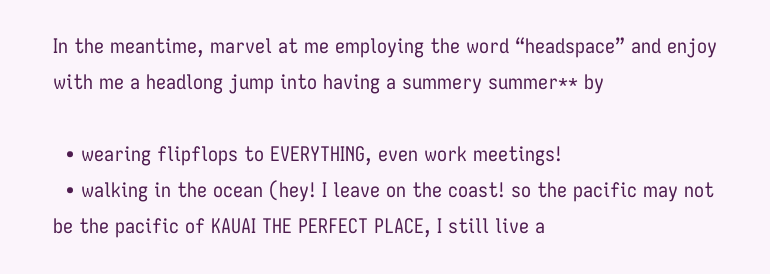In the meantime, marvel at me employing the word “headspace” and enjoy with me a headlong jump into having a summery summer** by

  • wearing flipflops to EVERYTHING, even work meetings!
  • walking in the ocean (hey! I leave on the coast! so the pacific may not be the pacific of KAUAI THE PERFECT PLACE, I still live a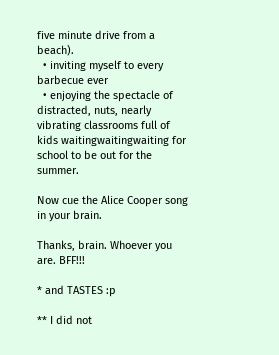five minute drive from a beach).
  • inviting myself to every barbecue ever
  • enjoying the spectacle of distracted, nuts, nearly vibrating classrooms full of kids waitingwaitingwaiting for school to be out for the summer.

Now cue the Alice Cooper song in your brain.

Thanks, brain. Whoever you are. BFF!!!

* and TASTES :p

** I did not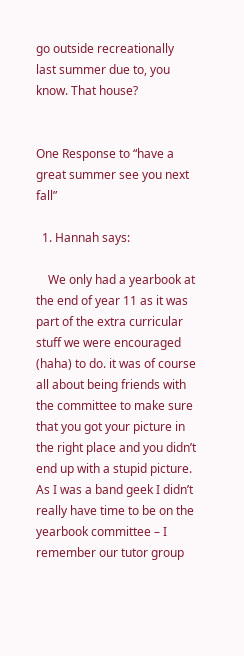go outside recreationally last summer due to, you know. That house?


One Response to “have a great summer see you next fall”

  1. Hannah says:

    We only had a yearbook at the end of year 11 as it was part of the extra curricular stuff we were encouraged (haha) to do. it was of course all about being friends with the committee to make sure that you got your picture in the right place and you didn’t end up with a stupid picture. As I was a band geek I didn’t really have time to be on the yearbook committee – I remember our tutor group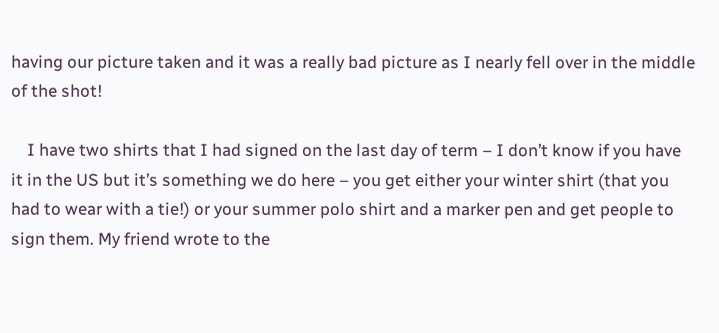having our picture taken and it was a really bad picture as I nearly fell over in the middle of the shot!

    I have two shirts that I had signed on the last day of term – I don’t know if you have it in the US but it’s something we do here – you get either your winter shirt (that you had to wear with a tie!) or your summer polo shirt and a marker pen and get people to sign them. My friend wrote to the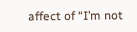affect of “I’m not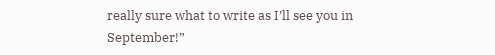really sure what to write as I’ll see you in September!”